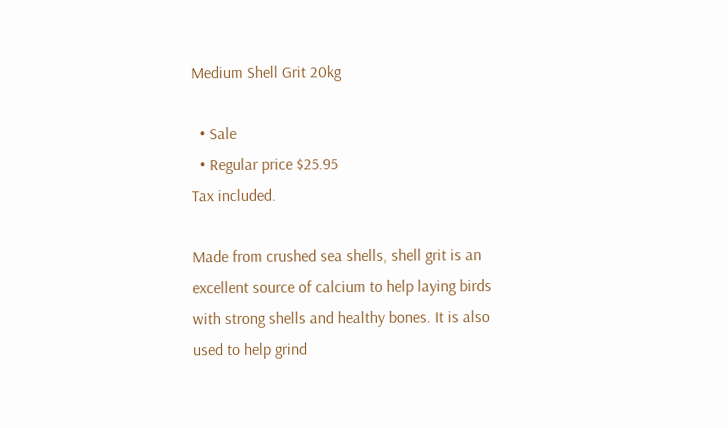Medium Shell Grit 20kg

  • Sale
  • Regular price $25.95
Tax included.

Made from crushed sea shells, shell grit is an excellent source of calcium to help laying birds with strong shells and healthy bones. It is also used to help grind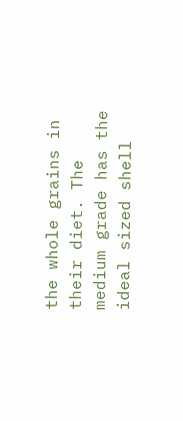the whole grains in their diet. The medium grade has the ideal sized shell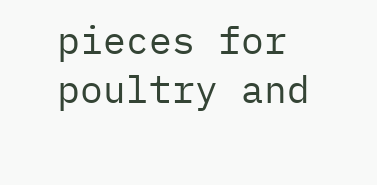pieces for poultry and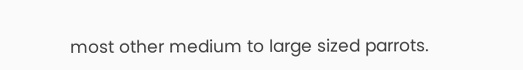most other medium to large sized parrots.